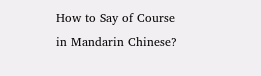How to Say of Course in Mandarin Chinese?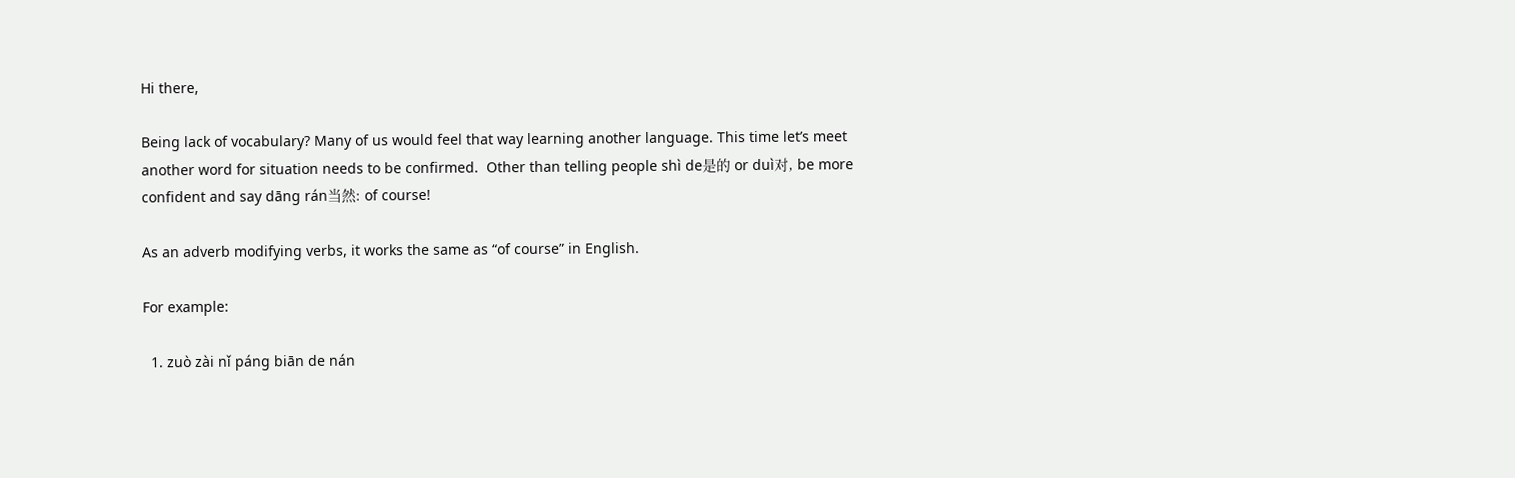Hi there,

Being lack of vocabulary? Many of us would feel that way learning another language. This time let’s meet another word for situation needs to be confirmed.  Other than telling people shì de是的 or duì对, be more confident and say dāng rán当然: of course!

As an adverb modifying verbs, it works the same as “of course” in English.

For example:

  1. zuò zài nǐ páng biān de nán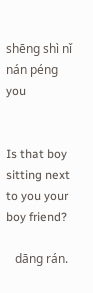shēng shì nǐ nán péng you


Is that boy sitting next to you your boy friend?

   dāng rán.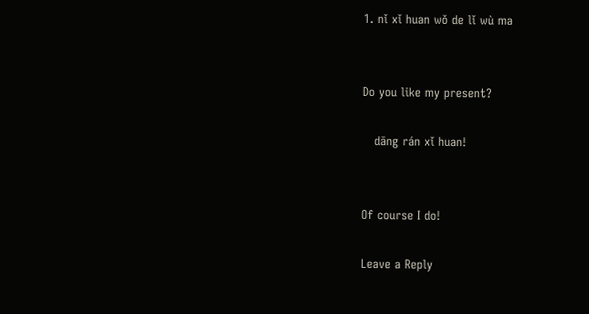1. nǐ xǐ huan wǒ de lǐ wù ma


Do you like my present?

   dāng rán xǐ huan!


Of course I do!

Leave a Reply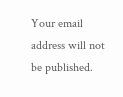Your email address will not be published.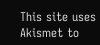This site uses Akismet to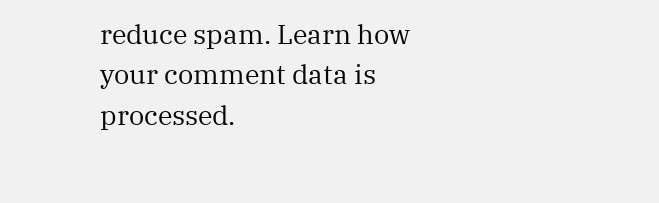reduce spam. Learn how your comment data is processed.